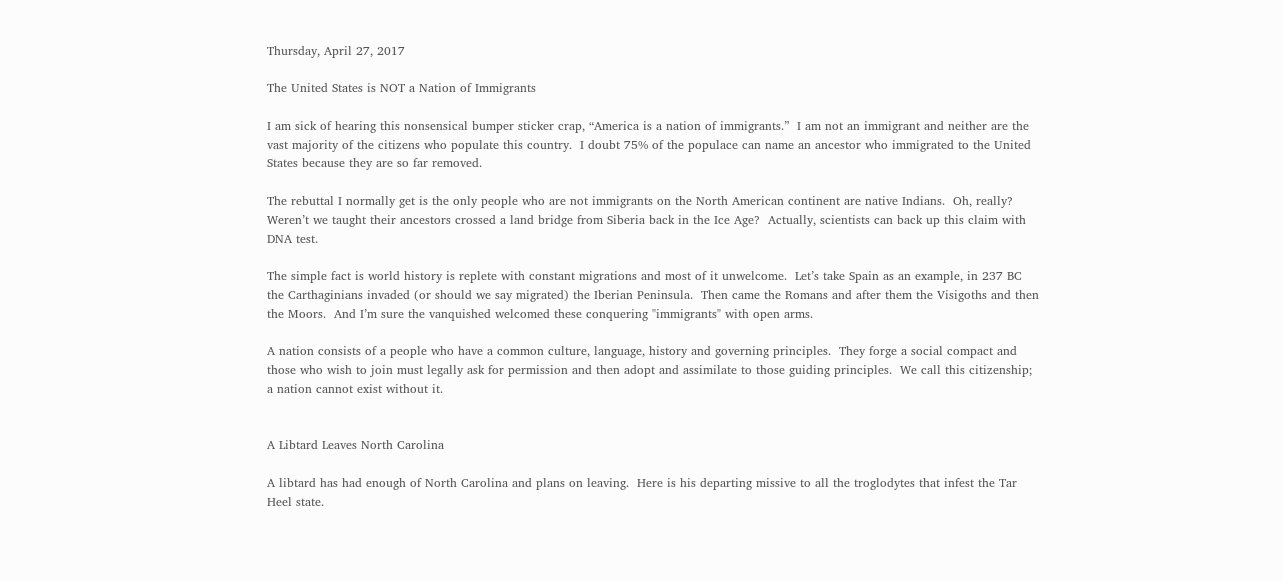Thursday, April 27, 2017

The United States is NOT a Nation of Immigrants

I am sick of hearing this nonsensical bumper sticker crap, “America is a nation of immigrants.”  I am not an immigrant and neither are the vast majority of the citizens who populate this country.  I doubt 75% of the populace can name an ancestor who immigrated to the United States because they are so far removed.

The rebuttal I normally get is the only people who are not immigrants on the North American continent are native Indians.  Oh, really?  Weren’t we taught their ancestors crossed a land bridge from Siberia back in the Ice Age?  Actually, scientists can back up this claim with DNA test.

The simple fact is world history is replete with constant migrations and most of it unwelcome.  Let’s take Spain as an example, in 237 BC the Carthaginians invaded (or should we say migrated) the Iberian Peninsula.  Then came the Romans and after them the Visigoths and then the Moors.  And I’m sure the vanquished welcomed these conquering "immigrants" with open arms.

A nation consists of a people who have a common culture, language, history and governing principles.  They forge a social compact and those who wish to join must legally ask for permission and then adopt and assimilate to those guiding principles.  We call this citizenship; a nation cannot exist without it.


A Libtard Leaves North Carolina

A libtard has had enough of North Carolina and plans on leaving.  Here is his departing missive to all the troglodytes that infest the Tar Heel state.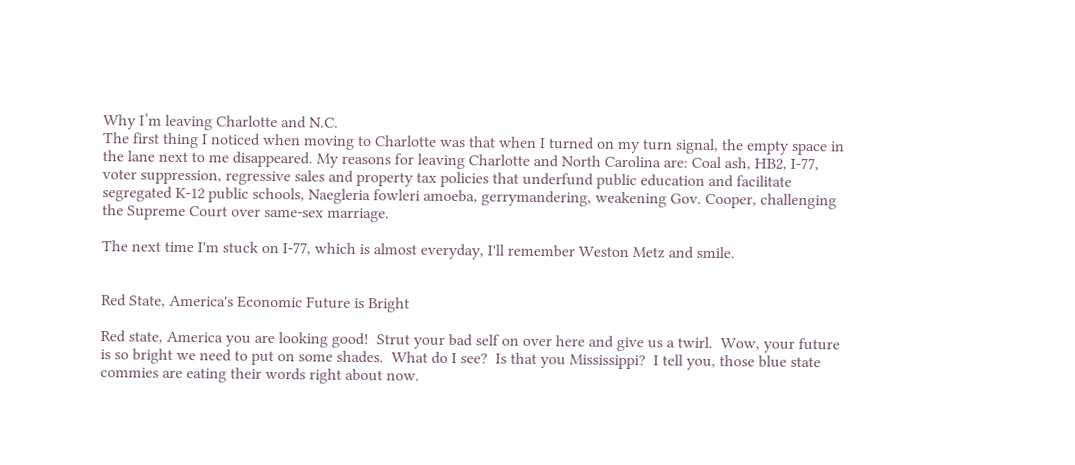Why I’m leaving Charlotte and N.C.
The first thing I noticed when moving to Charlotte was that when I turned on my turn signal, the empty space in the lane next to me disappeared. My reasons for leaving Charlotte and North Carolina are: Coal ash, HB2, I-77, voter suppression, regressive sales and property tax policies that underfund public education and facilitate segregated K-12 public schools, Naegleria fowleri amoeba, gerrymandering, weakening Gov. Cooper, challenging the Supreme Court over same-sex marriage.

The next time I'm stuck on I-77, which is almost everyday, I'll remember Weston Metz and smile.


Red State, America's Economic Future is Bright

Red state, America you are looking good!  Strut your bad self on over here and give us a twirl.  Wow, your future is so bright we need to put on some shades.  What do I see?  Is that you Mississippi?  I tell you, those blue state commies are eating their words right about now.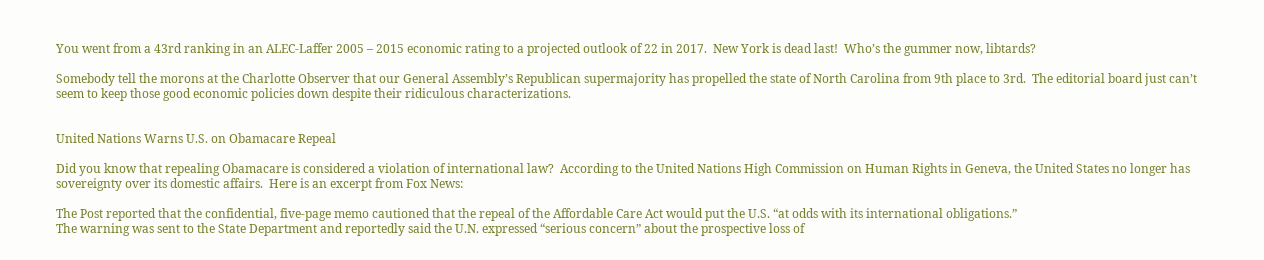You went from a 43rd ranking in an ALEC-Laffer 2005 – 2015 economic rating to a projected outlook of 22 in 2017.  New York is dead last!  Who’s the gummer now, libtards?

Somebody tell the morons at the Charlotte Observer that our General Assembly’s Republican supermajority has propelled the state of North Carolina from 9th place to 3rd.  The editorial board just can’t seem to keep those good economic policies down despite their ridiculous characterizations.


United Nations Warns U.S. on Obamacare Repeal

Did you know that repealing Obamacare is considered a violation of international law?  According to the United Nations High Commission on Human Rights in Geneva, the United States no longer has sovereignty over its domestic affairs.  Here is an excerpt from Fox News:

The Post reported that the confidential, five-page memo cautioned that the repeal of the Affordable Care Act would put the U.S. “at odds with its international obligations.”
The warning was sent to the State Department and reportedly said the U.N. expressed “serious concern” about the prospective loss of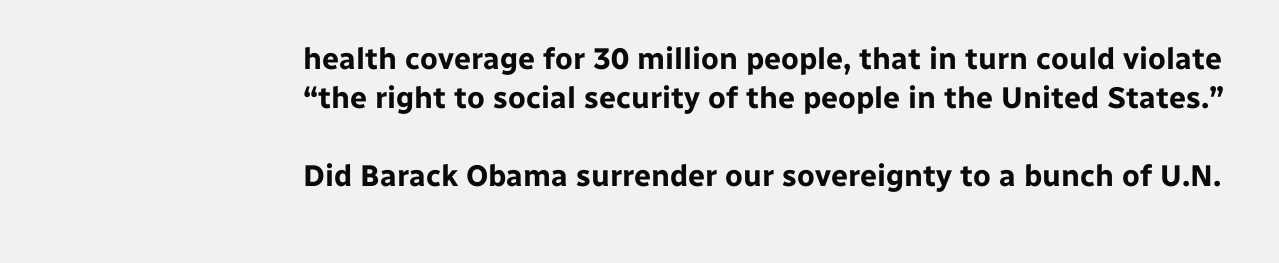health coverage for 30 million people, that in turn could violate “the right to social security of the people in the United States.”

Did Barack Obama surrender our sovereignty to a bunch of U.N.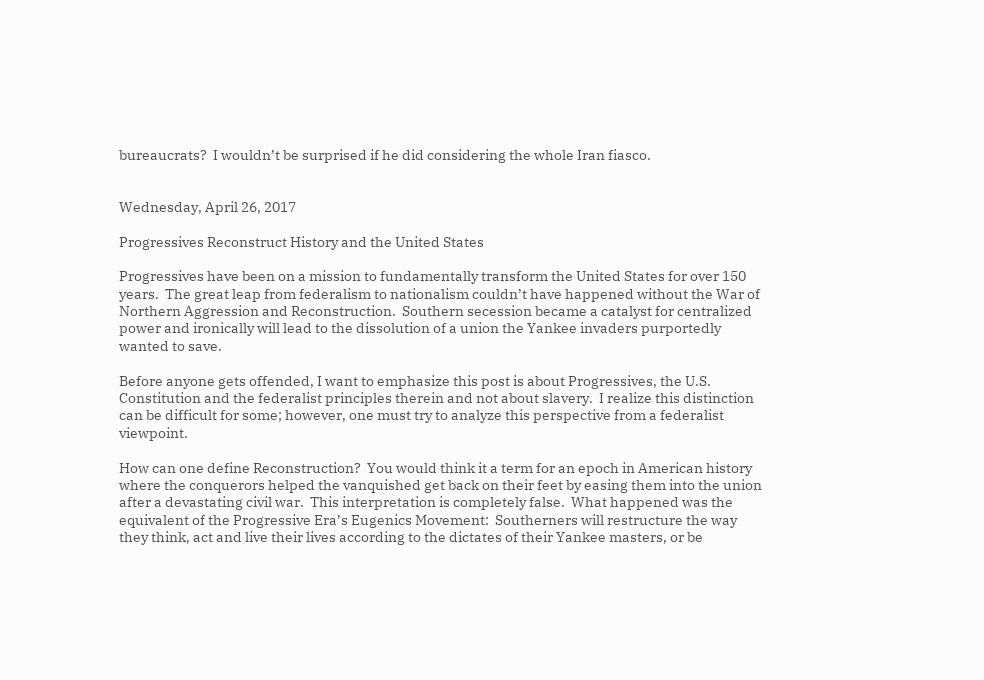bureaucrats?  I wouldn’t be surprised if he did considering the whole Iran fiasco.


Wednesday, April 26, 2017

Progressives Reconstruct History and the United States

Progressives have been on a mission to fundamentally transform the United States for over 150 years.  The great leap from federalism to nationalism couldn’t have happened without the War of Northern Aggression and Reconstruction.  Southern secession became a catalyst for centralized power and ironically will lead to the dissolution of a union the Yankee invaders purportedly wanted to save.

Before anyone gets offended, I want to emphasize this post is about Progressives, the U.S. Constitution and the federalist principles therein and not about slavery.  I realize this distinction can be difficult for some; however, one must try to analyze this perspective from a federalist viewpoint.

How can one define Reconstruction?  You would think it a term for an epoch in American history where the conquerors helped the vanquished get back on their feet by easing them into the union after a devastating civil war.  This interpretation is completely false.  What happened was the equivalent of the Progressive Era’s Eugenics Movement:  Southerners will restructure the way they think, act and live their lives according to the dictates of their Yankee masters, or be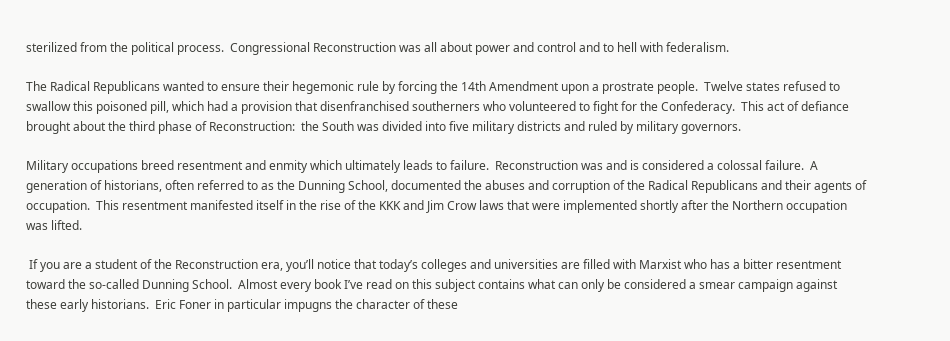sterilized from the political process.  Congressional Reconstruction was all about power and control and to hell with federalism.

The Radical Republicans wanted to ensure their hegemonic rule by forcing the 14th Amendment upon a prostrate people.  Twelve states refused to swallow this poisoned pill, which had a provision that disenfranchised southerners who volunteered to fight for the Confederacy.  This act of defiance brought about the third phase of Reconstruction:  the South was divided into five military districts and ruled by military governors.

Military occupations breed resentment and enmity which ultimately leads to failure.  Reconstruction was and is considered a colossal failure.  A generation of historians, often referred to as the Dunning School, documented the abuses and corruption of the Radical Republicans and their agents of occupation.  This resentment manifested itself in the rise of the KKK and Jim Crow laws that were implemented shortly after the Northern occupation was lifted.

 If you are a student of the Reconstruction era, you’ll notice that today’s colleges and universities are filled with Marxist who has a bitter resentment toward the so-called Dunning School.  Almost every book I’ve read on this subject contains what can only be considered a smear campaign against these early historians.  Eric Foner in particular impugns the character of these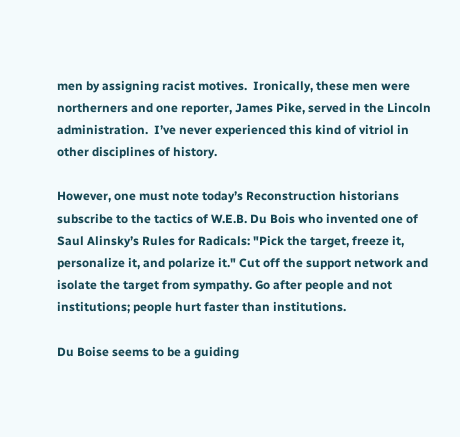men by assigning racist motives.  Ironically, these men were northerners and one reporter, James Pike, served in the Lincoln administration.  I’ve never experienced this kind of vitriol in other disciplines of history.

However, one must note today’s Reconstruction historians subscribe to the tactics of W.E.B. Du Bois who invented one of Saul Alinsky’s Rules for Radicals: "Pick the target, freeze it, personalize it, and polarize it." Cut off the support network and isolate the target from sympathy. Go after people and not institutions; people hurt faster than institutions.

Du Boise seems to be a guiding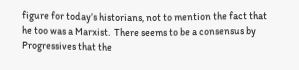figure for today’s historians, not to mention the fact that he too was a Marxist.  There seems to be a consensus by Progressives that the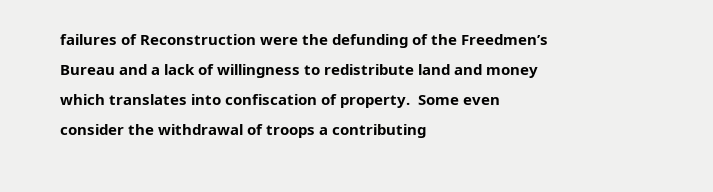failures of Reconstruction were the defunding of the Freedmen’s Bureau and a lack of willingness to redistribute land and money which translates into confiscation of property.  Some even consider the withdrawal of troops a contributing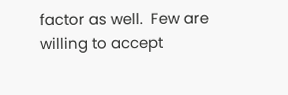factor as well.  Few are willing to accept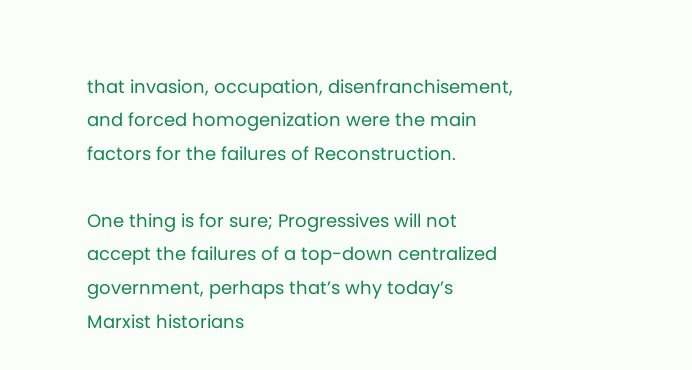that invasion, occupation, disenfranchisement, and forced homogenization were the main factors for the failures of Reconstruction.

One thing is for sure; Progressives will not accept the failures of a top-down centralized government, perhaps that’s why today’s Marxist historians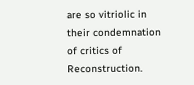are so vitriolic in their condemnation of critics of Reconstruction.